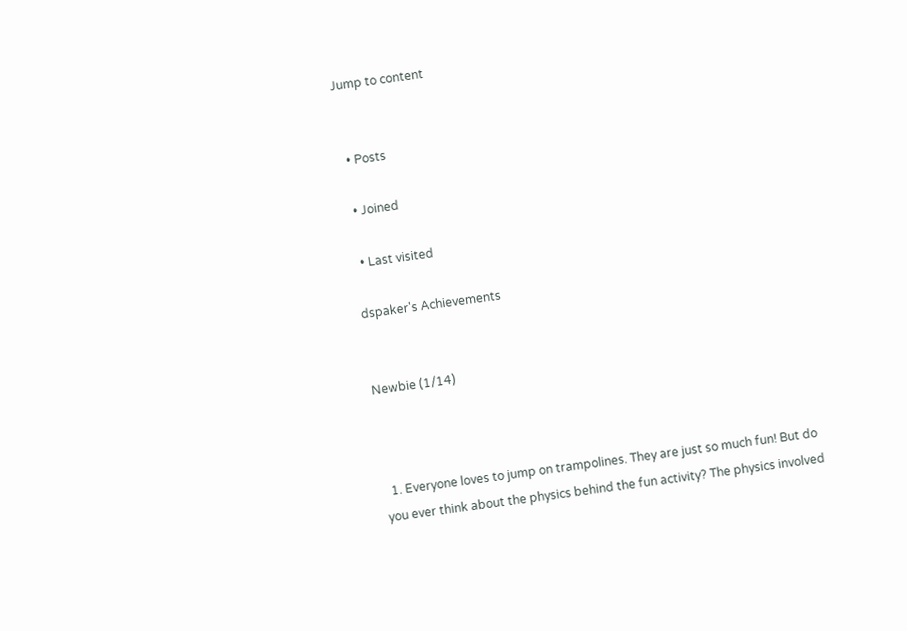Jump to content


  • Posts

  • Joined

  • Last visited

dspaker's Achievements


Newbie (1/14)



  1. Everyone loves to jump on trampolines. They are just so much fun! But do you ever think about the physics behind the fun activity? The physics involved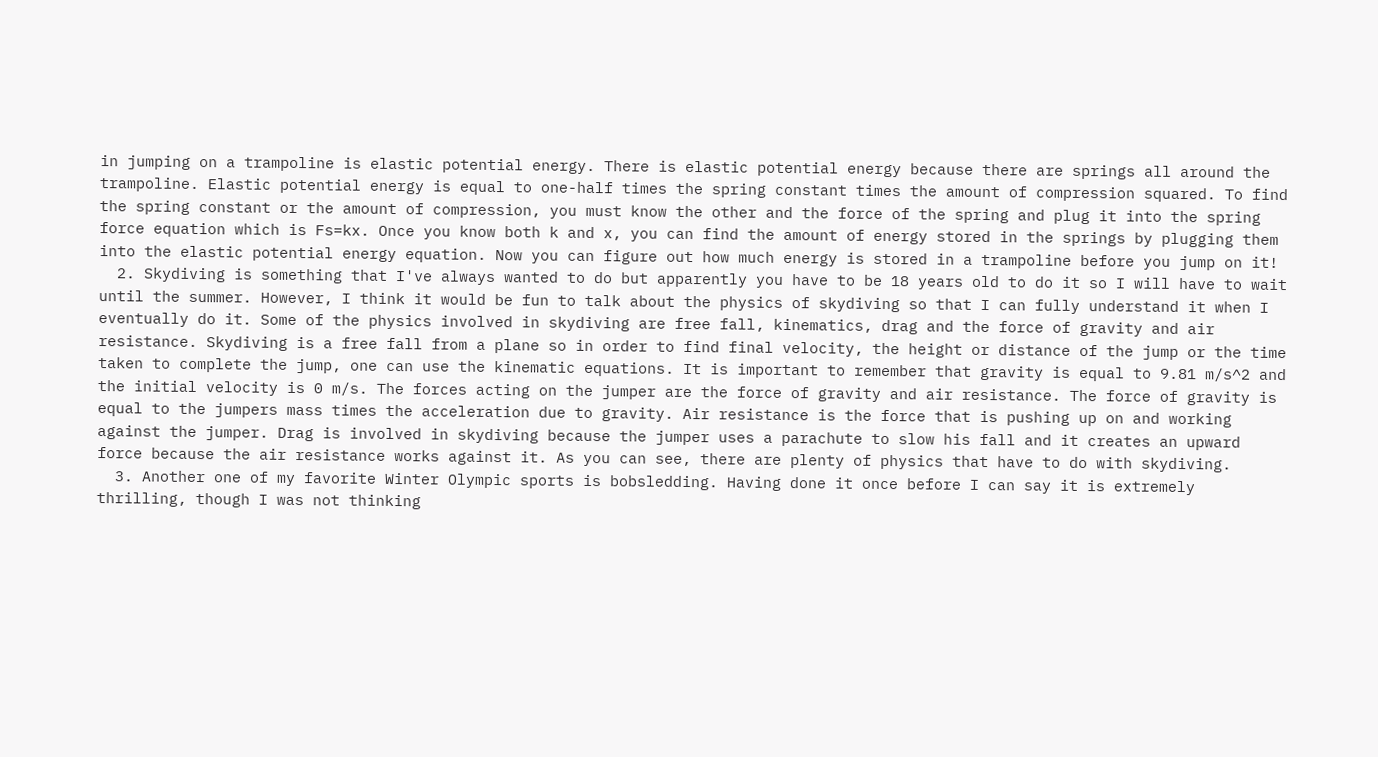in jumping on a trampoline is elastic potential energy. There is elastic potential energy because there are springs all around the trampoline. Elastic potential energy is equal to one-half times the spring constant times the amount of compression squared. To find the spring constant or the amount of compression, you must know the other and the force of the spring and plug it into the spring force equation which is Fs=kx. Once you know both k and x, you can find the amount of energy stored in the springs by plugging them into the elastic potential energy equation. Now you can figure out how much energy is stored in a trampoline before you jump on it!
  2. Skydiving is something that I've always wanted to do but apparently you have to be 18 years old to do it so I will have to wait until the summer. However, I think it would be fun to talk about the physics of skydiving so that I can fully understand it when I eventually do it. Some of the physics involved in skydiving are free fall, kinematics, drag and the force of gravity and air resistance. Skydiving is a free fall from a plane so in order to find final velocity, the height or distance of the jump or the time taken to complete the jump, one can use the kinematic equations. It is important to remember that gravity is equal to 9.81 m/s^2 and the initial velocity is 0 m/s. The forces acting on the jumper are the force of gravity and air resistance. The force of gravity is equal to the jumpers mass times the acceleration due to gravity. Air resistance is the force that is pushing up on and working against the jumper. Drag is involved in skydiving because the jumper uses a parachute to slow his fall and it creates an upward force because the air resistance works against it. As you can see, there are plenty of physics that have to do with skydiving.
  3. Another one of my favorite Winter Olympic sports is bobsledding. Having done it once before I can say it is extremely thrilling, though I was not thinking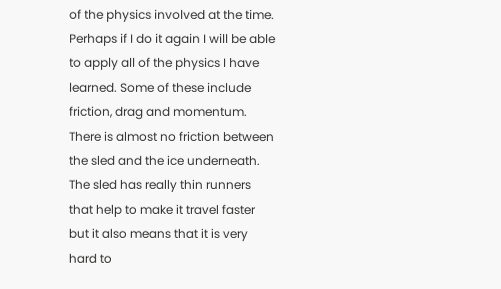of the physics involved at the time. Perhaps if I do it again I will be able to apply all of the physics I have learned. Some of these include friction, drag and momentum. There is almost no friction between the sled and the ice underneath. The sled has really thin runners that help to make it travel faster but it also means that it is very hard to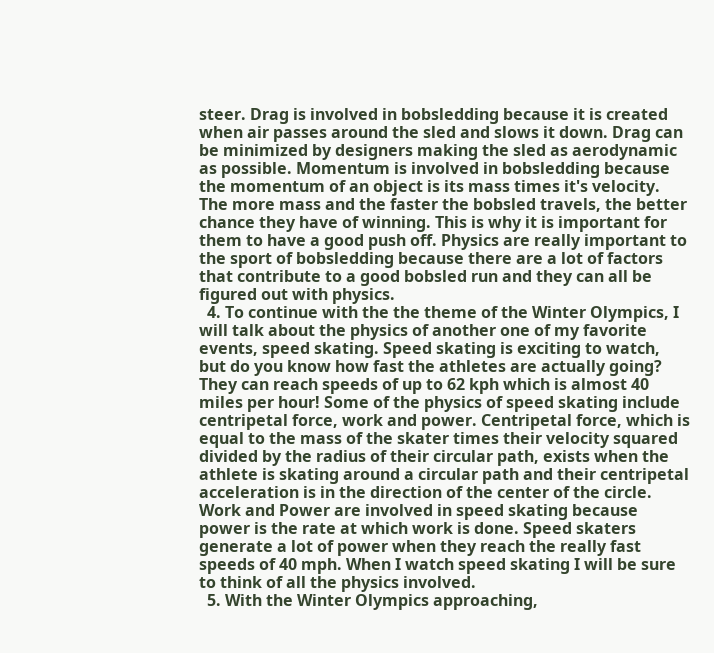steer. Drag is involved in bobsledding because it is created when air passes around the sled and slows it down. Drag can be minimized by designers making the sled as aerodynamic as possible. Momentum is involved in bobsledding because the momentum of an object is its mass times it's velocity. The more mass and the faster the bobsled travels, the better chance they have of winning. This is why it is important for them to have a good push off. Physics are really important to the sport of bobsledding because there are a lot of factors that contribute to a good bobsled run and they can all be figured out with physics.
  4. To continue with the the theme of the Winter Olympics, I will talk about the physics of another one of my favorite events, speed skating. Speed skating is exciting to watch, but do you know how fast the athletes are actually going? They can reach speeds of up to 62 kph which is almost 40 miles per hour! Some of the physics of speed skating include centripetal force, work and power. Centripetal force, which is equal to the mass of the skater times their velocity squared divided by the radius of their circular path, exists when the athlete is skating around a circular path and their centripetal acceleration is in the direction of the center of the circle. Work and Power are involved in speed skating because power is the rate at which work is done. Speed skaters generate a lot of power when they reach the really fast speeds of 40 mph. When I watch speed skating I will be sure to think of all the physics involved.
  5. With the Winter Olympics approaching,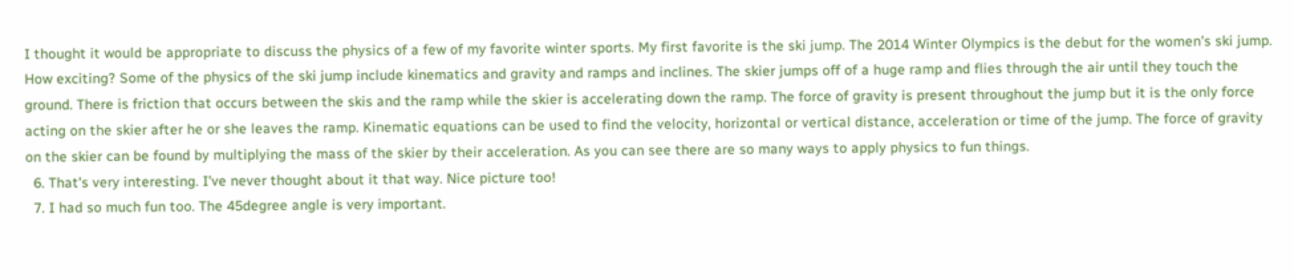I thought it would be appropriate to discuss the physics of a few of my favorite winter sports. My first favorite is the ski jump. The 2014 Winter Olympics is the debut for the women's ski jump. How exciting? Some of the physics of the ski jump include kinematics and gravity and ramps and inclines. The skier jumps off of a huge ramp and flies through the air until they touch the ground. There is friction that occurs between the skis and the ramp while the skier is accelerating down the ramp. The force of gravity is present throughout the jump but it is the only force acting on the skier after he or she leaves the ramp. Kinematic equations can be used to find the velocity, horizontal or vertical distance, acceleration or time of the jump. The force of gravity on the skier can be found by multiplying the mass of the skier by their acceleration. As you can see there are so many ways to apply physics to fun things.
  6. That's very interesting. I've never thought about it that way. Nice picture too!
  7. I had so much fun too. The 45degree angle is very important.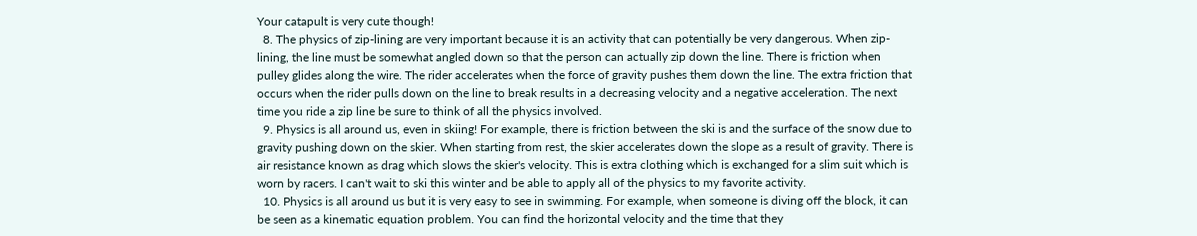Your catapult is very cute though!
  8. The physics of zip-lining are very important because it is an activity that can potentially be very dangerous. When zip-lining, the line must be somewhat angled down so that the person can actually zip down the line. There is friction when pulley glides along the wire. The rider accelerates when the force of gravity pushes them down the line. The extra friction that occurs when the rider pulls down on the line to break results in a decreasing velocity and a negative acceleration. The next time you ride a zip line be sure to think of all the physics involved.
  9. Physics is all around us, even in skiing! For example, there is friction between the ski is and the surface of the snow due to gravity pushing down on the skier. When starting from rest, the skier accelerates down the slope as a result of gravity. There is air resistance known as drag which slows the skier's velocity. This is extra clothing which is exchanged for a slim suit which is worn by racers. I can't wait to ski this winter and be able to apply all of the physics to my favorite activity.
  10. Physics is all around us but it is very easy to see in swimming. For example, when someone is diving off the block, it can be seen as a kinematic equation problem. You can find the horizontal velocity and the time that they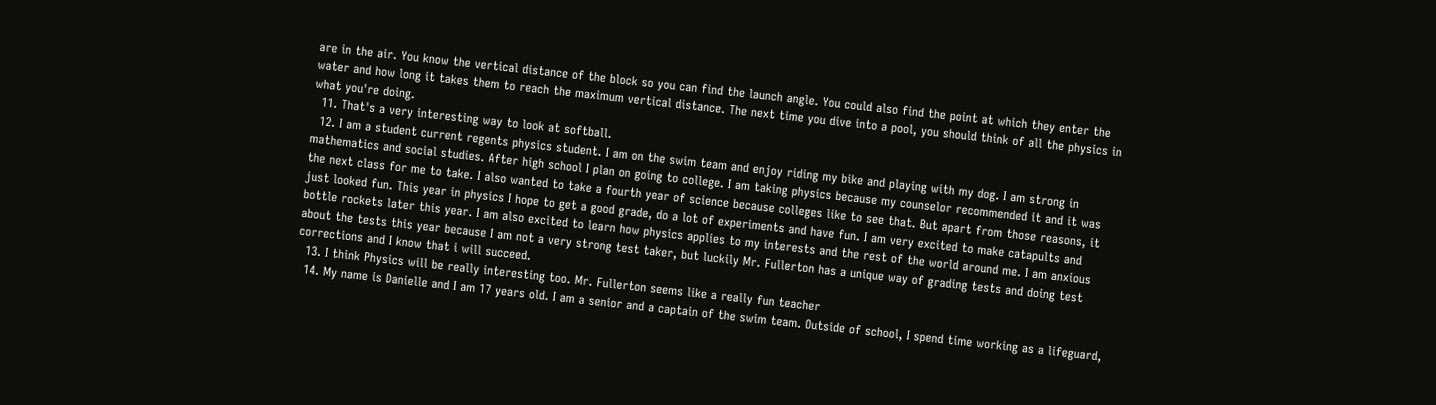are in the air. You know the vertical distance of the block so you can find the launch angle. You could also find the point at which they enter the water and how long it takes them to reach the maximum vertical distance. The next time you dive into a pool, you should think of all the physics in what you're doing.
  11. That's a very interesting way to look at softball.
  12. I am a student current regents physics student. I am on the swim team and enjoy riding my bike and playing with my dog. I am strong in mathematics and social studies. After high school I plan on going to college. I am taking physics because my counselor recommended it and it was the next class for me to take. I also wanted to take a fourth year of science because colleges like to see that. But apart from those reasons, it just looked fun. This year in physics I hope to get a good grade, do a lot of experiments and have fun. I am very excited to make catapults and bottle rockets later this year. I am also excited to learn how physics applies to my interests and the rest of the world around me. I am anxious about the tests this year because I am not a very strong test taker, but luckily Mr. Fullerton has a unique way of grading tests and doing test corrections and I know that i will succeed.
  13. I think Physics will be really interesting too. Mr. Fullerton seems like a really fun teacher
  14. My name is Danielle and I am 17 years old. I am a senior and a captain of the swim team. Outside of school, I spend time working as a lifeguard,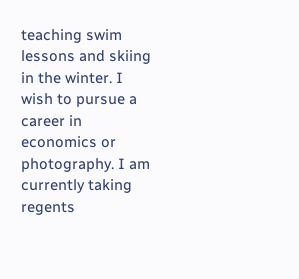teaching swim lessons and skiing in the winter. I wish to pursue a career in economics or photography. I am currently taking regents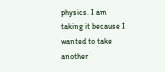physics. I am taking it because I wanted to take another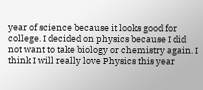year of science because it looks good for college. I decided on physics because I did not want to take biology or chemistry again. I think I will really love Physics this year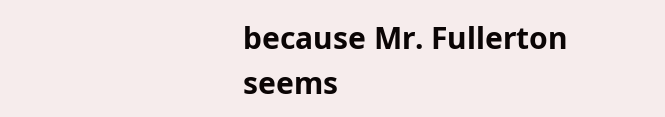because Mr. Fullerton seems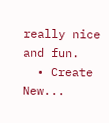really nice and fun.
  • Create New...